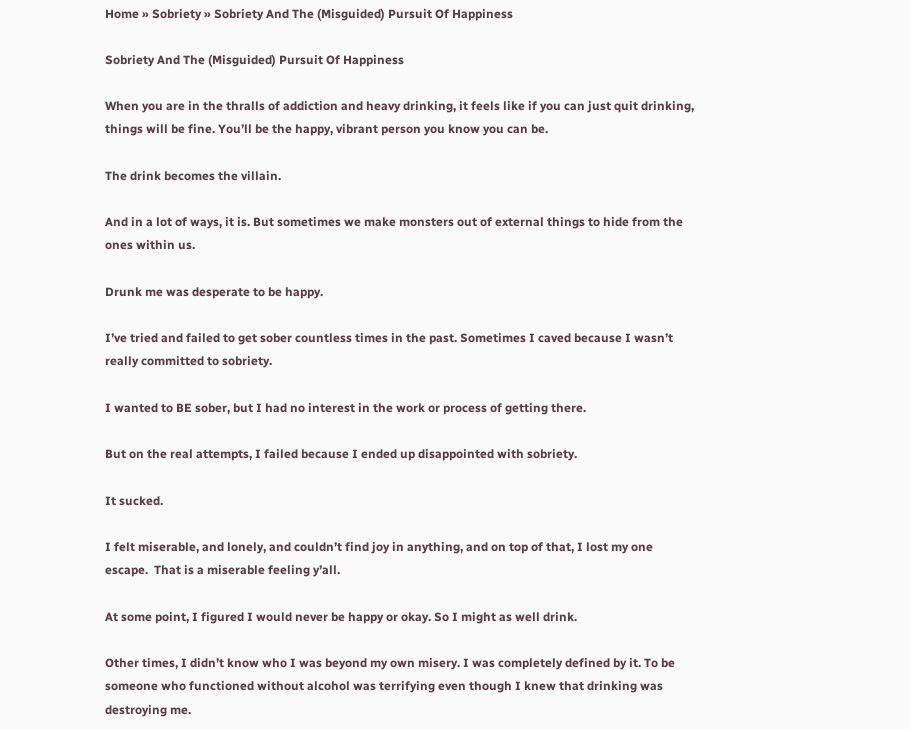Home » Sobriety » Sobriety And The (Misguided) Pursuit Of Happiness

Sobriety And The (Misguided) Pursuit Of Happiness

When you are in the thralls of addiction and heavy drinking, it feels like if you can just quit drinking, things will be fine. You’ll be the happy, vibrant person you know you can be.

The drink becomes the villain.

And in a lot of ways, it is. But sometimes we make monsters out of external things to hide from the ones within us.

Drunk me was desperate to be happy.

I’ve tried and failed to get sober countless times in the past. Sometimes I caved because I wasn’t really committed to sobriety.

I wanted to BE sober, but I had no interest in the work or process of getting there.

But on the real attempts, I failed because I ended up disappointed with sobriety.

It sucked.

I felt miserable, and lonely, and couldn’t find joy in anything, and on top of that, I lost my one escape.  That is a miserable feeling y’all.

At some point, I figured I would never be happy or okay. So I might as well drink.

Other times, I didn’t know who I was beyond my own misery. I was completely defined by it. To be someone who functioned without alcohol was terrifying even though I knew that drinking was destroying me.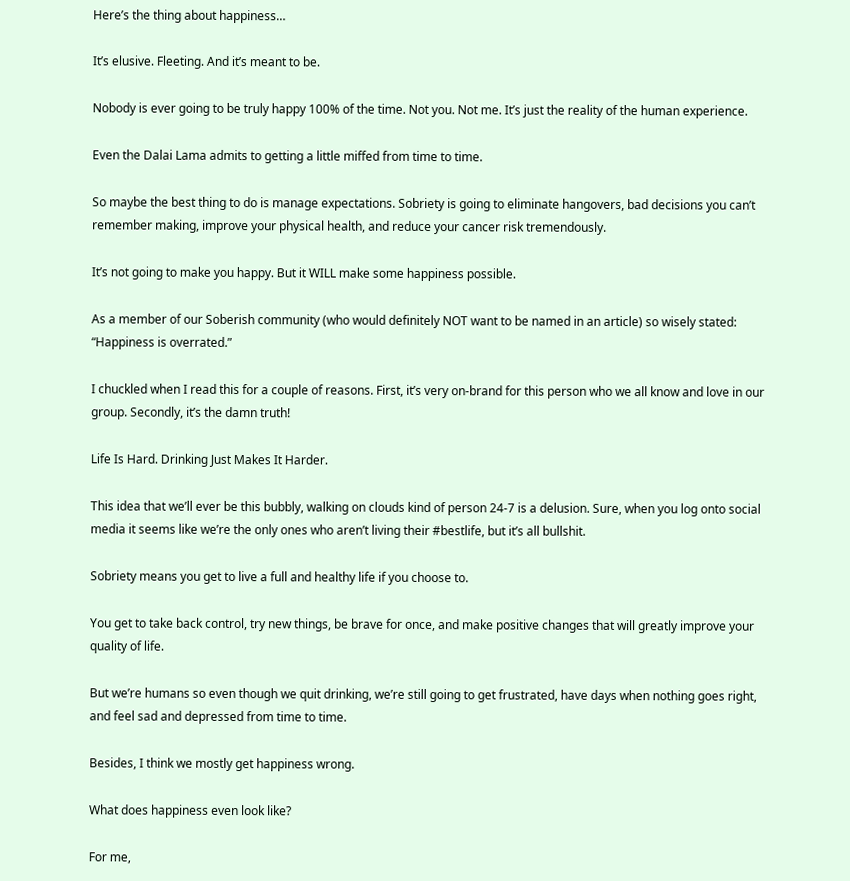Here’s the thing about happiness…

It’s elusive. Fleeting. And it’s meant to be.

Nobody is ever going to be truly happy 100% of the time. Not you. Not me. It’s just the reality of the human experience.

Even the Dalai Lama admits to getting a little miffed from time to time.

So maybe the best thing to do is manage expectations. Sobriety is going to eliminate hangovers, bad decisions you can’t remember making, improve your physical health, and reduce your cancer risk tremendously.

It’s not going to make you happy. But it WILL make some happiness possible.

As a member of our Soberish community (who would definitely NOT want to be named in an article) so wisely stated: “Happiness is overrated.”

I chuckled when I read this for a couple of reasons. First, it’s very on-brand for this person who we all know and love in our group. Secondly, it’s the damn truth!

Life Is Hard. Drinking Just Makes It Harder.

This idea that we’ll ever be this bubbly, walking on clouds kind of person 24-7 is a delusion. Sure, when you log onto social media it seems like we’re the only ones who aren’t living their #bestlife, but it’s all bullshit.

Sobriety means you get to live a full and healthy life if you choose to.

You get to take back control, try new things, be brave for once, and make positive changes that will greatly improve your quality of life.

But we’re humans so even though we quit drinking, we’re still going to get frustrated, have days when nothing goes right, and feel sad and depressed from time to time.

Besides, I think we mostly get happiness wrong.

What does happiness even look like?

For me,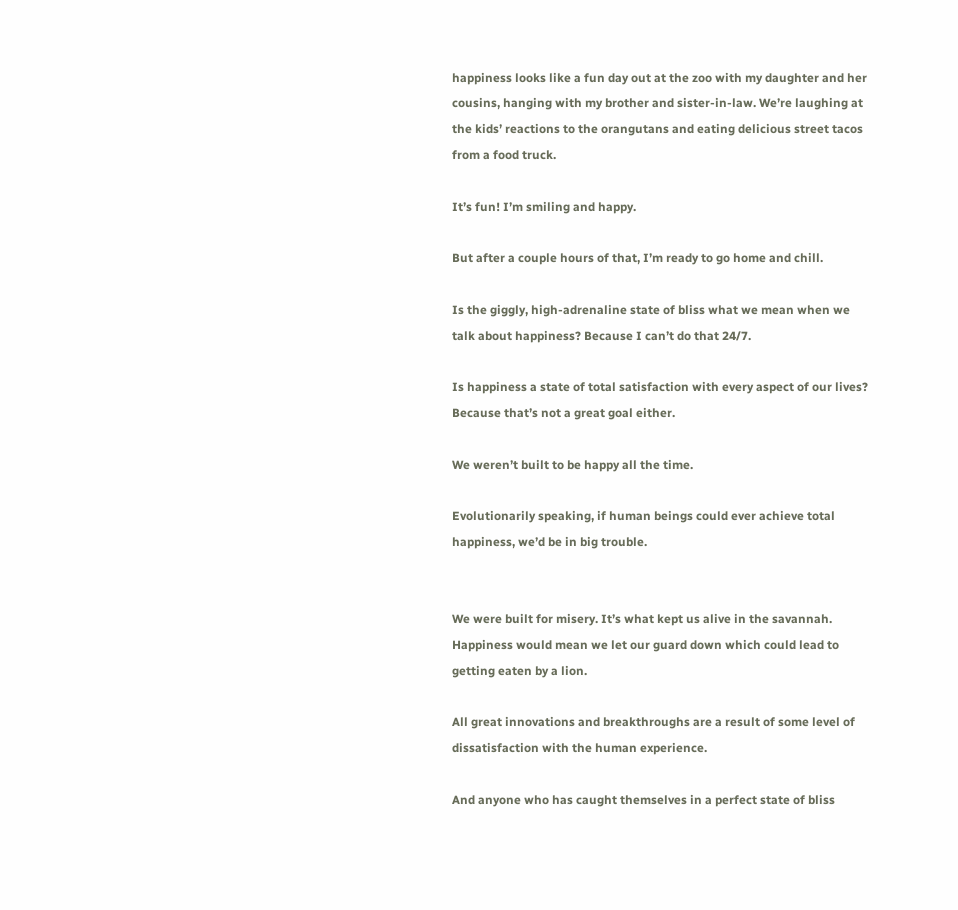happiness looks like a fun day out at the zoo with my daughter and her cousins, hanging with my brother and sister-in-law. We’re laughing at the kids’ reactions to the orangutans and eating delicious street tacos from a food truck.

It’s fun! I’m smiling and happy.

But after a couple hours of that, I’m ready to go home and chill.

Is the giggly, high-adrenaline state of bliss what we mean when we talk about happiness? Because I can’t do that 24/7.

Is happiness a state of total satisfaction with every aspect of our lives? Because that’s not a great goal either.

We weren’t built to be happy all the time.

Evolutionarily speaking, if human beings could ever achieve total happiness, we’d be in big trouble.


We were built for misery. It’s what kept us alive in the savannah. Happiness would mean we let our guard down which could lead to getting eaten by a lion.

All great innovations and breakthroughs are a result of some level of dissatisfaction with the human experience.

And anyone who has caught themselves in a perfect state of bliss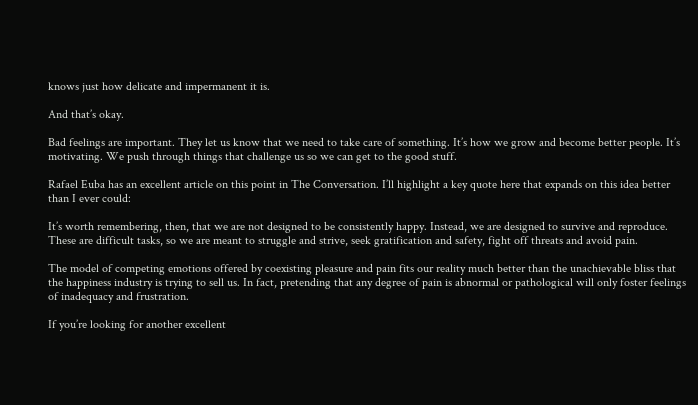knows just how delicate and impermanent it is.

And that’s okay.

Bad feelings are important. They let us know that we need to take care of something. It’s how we grow and become better people. It’s motivating. We push through things that challenge us so we can get to the good stuff.

Rafael Euba has an excellent article on this point in The Conversation. I’ll highlight a key quote here that expands on this idea better than I ever could:

It’s worth remembering, then, that we are not designed to be consistently happy. Instead, we are designed to survive and reproduce. These are difficult tasks, so we are meant to struggle and strive, seek gratification and safety, fight off threats and avoid pain.

The model of competing emotions offered by coexisting pleasure and pain fits our reality much better than the unachievable bliss that the happiness industry is trying to sell us. In fact, pretending that any degree of pain is abnormal or pathological will only foster feelings of inadequacy and frustration.

If you’re looking for another excellent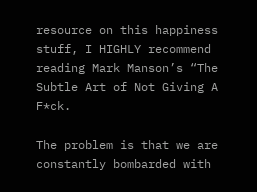resource on this happiness stuff, I HIGHLY recommend reading Mark Manson’s “The Subtle Art of Not Giving A F*ck.

The problem is that we are constantly bombarded with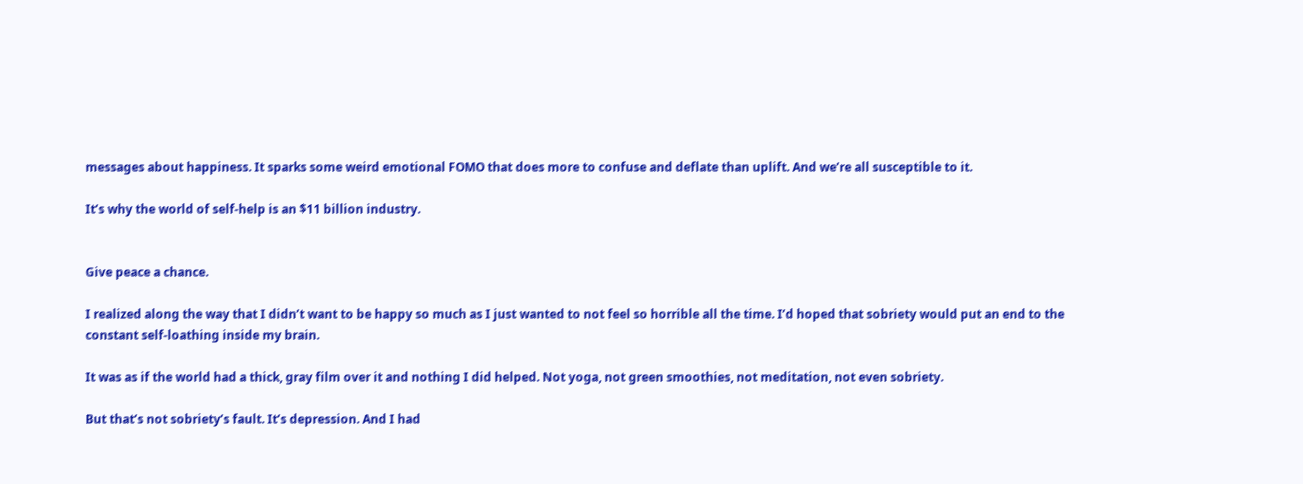messages about happiness. It sparks some weird emotional FOMO that does more to confuse and deflate than uplift. And we’re all susceptible to it.

It’s why the world of self-help is an $11 billion industry.


Give peace a chance.

I realized along the way that I didn’t want to be happy so much as I just wanted to not feel so horrible all the time. I’d hoped that sobriety would put an end to the constant self-loathing inside my brain.

It was as if the world had a thick, gray film over it and nothing I did helped. Not yoga, not green smoothies, not meditation, not even sobriety.

But that’s not sobriety’s fault. It’s depression. And I had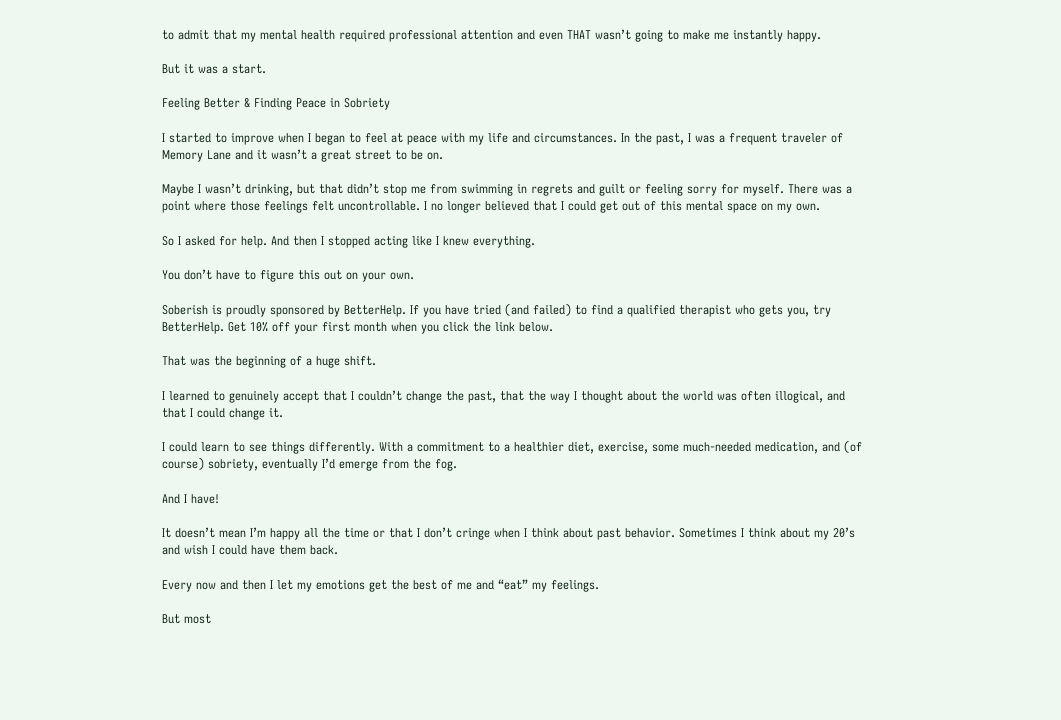to admit that my mental health required professional attention and even THAT wasn’t going to make me instantly happy.

But it was a start.

Feeling Better & Finding Peace in Sobriety

I started to improve when I began to feel at peace with my life and circumstances. In the past, I was a frequent traveler of Memory Lane and it wasn’t a great street to be on.

Maybe I wasn’t drinking, but that didn’t stop me from swimming in regrets and guilt or feeling sorry for myself. There was a point where those feelings felt uncontrollable. I no longer believed that I could get out of this mental space on my own.

So I asked for help. And then I stopped acting like I knew everything.

You don’t have to figure this out on your own.

Soberish is proudly sponsored by BetterHelp. If you have tried (and failed) to find a qualified therapist who gets you, try BetterHelp. Get 10% off your first month when you click the link below.

That was the beginning of a huge shift.

I learned to genuinely accept that I couldn’t change the past, that the way I thought about the world was often illogical, and that I could change it.

I could learn to see things differently. With a commitment to a healthier diet, exercise, some much-needed medication, and (of course) sobriety, eventually I’d emerge from the fog.

And I have!

It doesn’t mean I’m happy all the time or that I don’t cringe when I think about past behavior. Sometimes I think about my 20’s and wish I could have them back.

Every now and then I let my emotions get the best of me and “eat” my feelings.

But most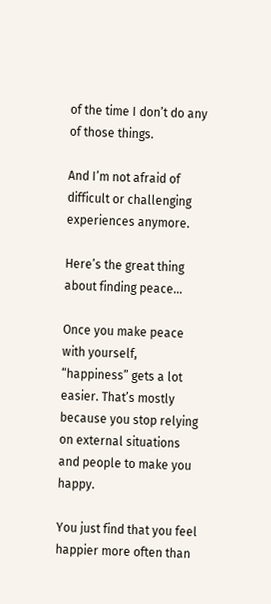of the time I don’t do any of those things.

And I’m not afraid of difficult or challenging experiences anymore.

Here’s the great thing about finding peace…

Once you make peace with yourself, “happiness” gets a lot easier. That’s mostly because you stop relying on external situations and people to make you happy.

You just find that you feel happier more often than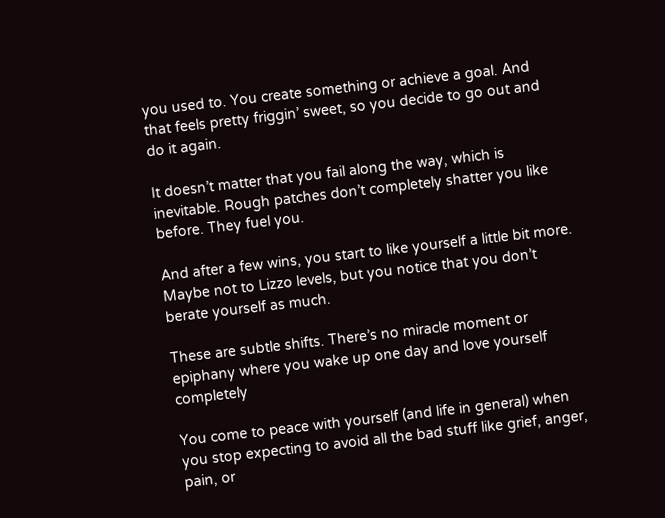you used to. You create something or achieve a goal. And that feels pretty friggin’ sweet, so you decide to go out and do it again.

It doesn’t matter that you fail along the way, which is inevitable. Rough patches don’t completely shatter you like before. They fuel you.

And after a few wins, you start to like yourself a little bit more. Maybe not to Lizzo levels, but you notice that you don’t berate yourself as much.

These are subtle shifts. There’s no miracle moment or epiphany where you wake up one day and love yourself completely

You come to peace with yourself (and life in general) when you stop expecting to avoid all the bad stuff like grief, anger, pain, or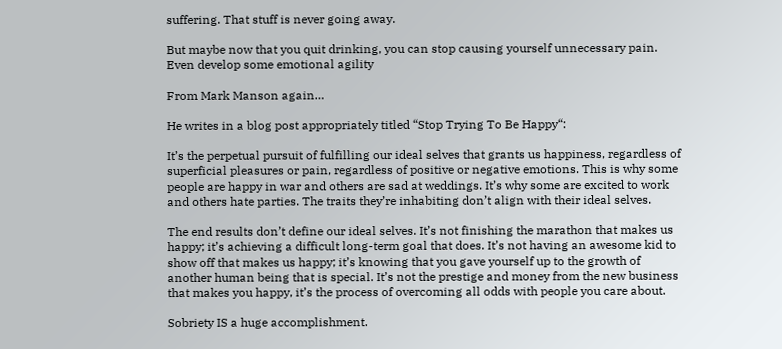suffering. That stuff is never going away.

But maybe now that you quit drinking, you can stop causing yourself unnecessary pain. Even develop some emotional agility

From Mark Manson again…

He writes in a blog post appropriately titled “Stop Trying To Be Happy“:

It’s the perpetual pursuit of fulfilling our ideal selves that grants us happiness, regardless of superficial pleasures or pain, regardless of positive or negative emotions. This is why some people are happy in war and others are sad at weddings. It’s why some are excited to work and others hate parties. The traits they’re inhabiting don’t align with their ideal selves.

The end results don’t define our ideal selves. It’s not finishing the marathon that makes us happy; it’s achieving a difficult long-term goal that does. It’s not having an awesome kid to show off that makes us happy; it’s knowing that you gave yourself up to the growth of another human being that is special. It’s not the prestige and money from the new business that makes you happy, it’s the process of overcoming all odds with people you care about.

Sobriety IS a huge accomplishment.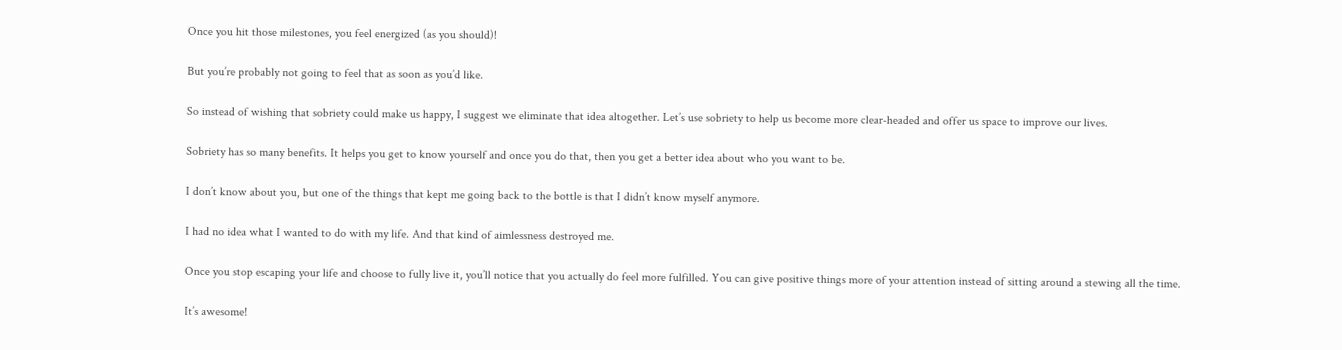Once you hit those milestones, you feel energized (as you should)!

But you’re probably not going to feel that as soon as you’d like.

So instead of wishing that sobriety could make us happy, I suggest we eliminate that idea altogether. Let’s use sobriety to help us become more clear-headed and offer us space to improve our lives.

Sobriety has so many benefits. It helps you get to know yourself and once you do that, then you get a better idea about who you want to be.

I don’t know about you, but one of the things that kept me going back to the bottle is that I didn’t know myself anymore.

I had no idea what I wanted to do with my life. And that kind of aimlessness destroyed me.

Once you stop escaping your life and choose to fully live it, you’ll notice that you actually do feel more fulfilled. You can give positive things more of your attention instead of sitting around a stewing all the time.

It’s awesome!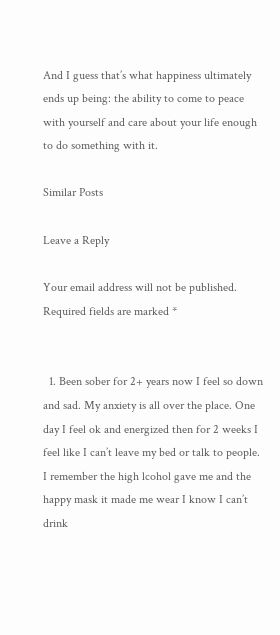And I guess that’s what happiness ultimately ends up being: the ability to come to peace with yourself and care about your life enough to do something with it.

Similar Posts

Leave a Reply

Your email address will not be published. Required fields are marked *


  1. Been sober for 2+ years now I feel so down and sad. My anxiety is all over the place. One day I feel ok and energized then for 2 weeks I feel like I can’t leave my bed or talk to people. I remember the high lcohol gave me and the happy mask it made me wear I know I can’t drink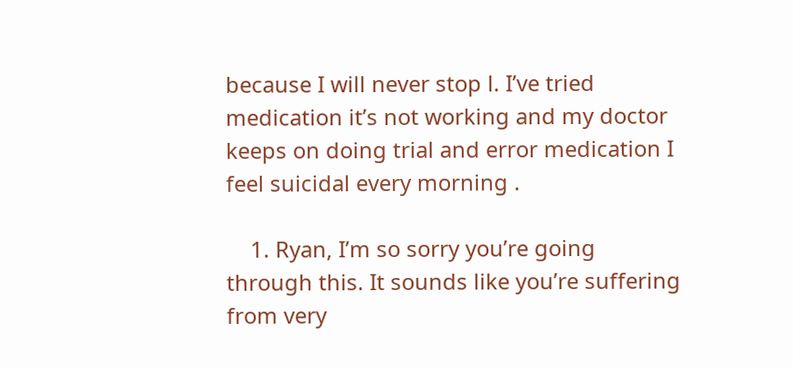because I will never stop l. I’ve tried medication it’s not working and my doctor keeps on doing trial and error medication I feel suicidal every morning .

    1. Ryan, I’m so sorry you’re going through this. It sounds like you’re suffering from very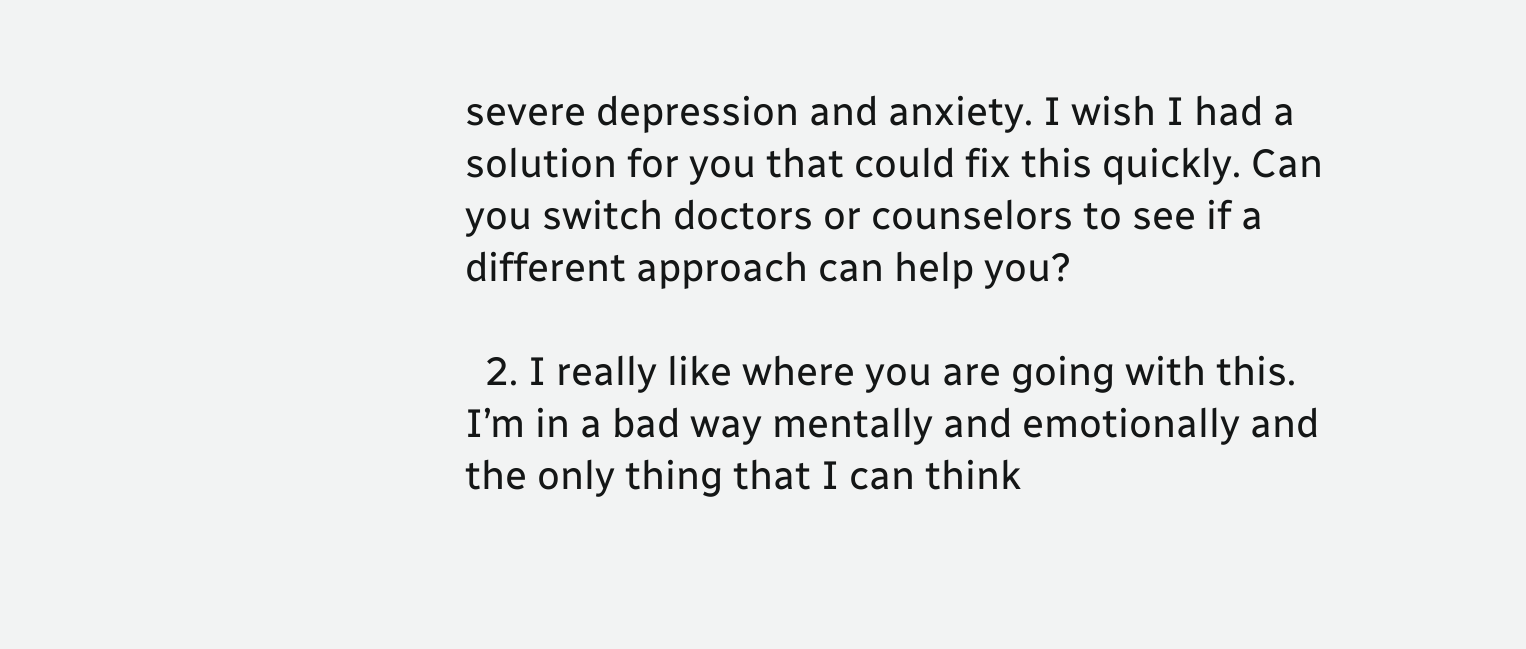severe depression and anxiety. I wish I had a solution for you that could fix this quickly. Can you switch doctors or counselors to see if a different approach can help you?

  2. I really like where you are going with this. I’m in a bad way mentally and emotionally and the only thing that I can think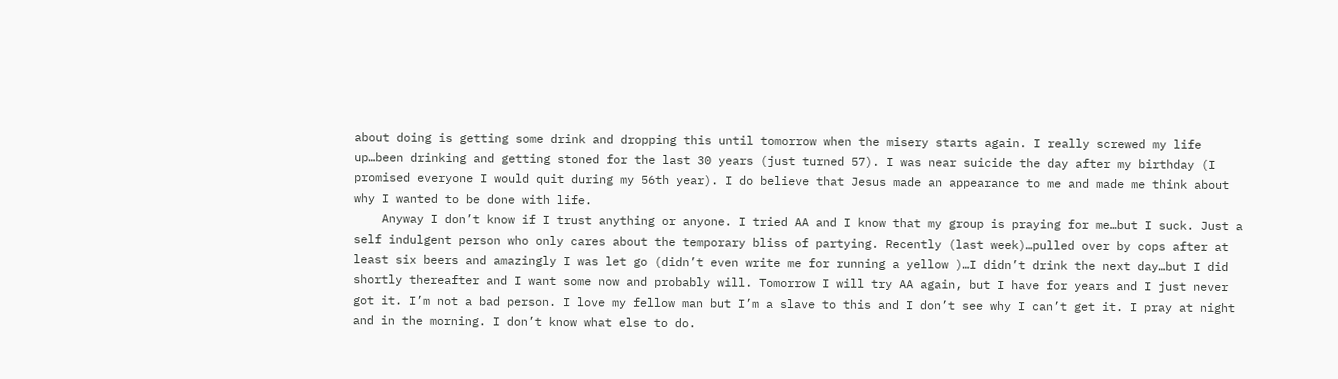about doing is getting some drink and dropping this until tomorrow when the misery starts again. I really screwed my life up…been drinking and getting stoned for the last 30 years (just turned 57). I was near suicide the day after my birthday (I promised everyone I would quit during my 56th year). I do believe that Jesus made an appearance to me and made me think about why I wanted to be done with life.
    Anyway I don’t know if I trust anything or anyone. I tried AA and I know that my group is praying for me…but I suck. Just a self indulgent person who only cares about the temporary bliss of partying. Recently (last week)…pulled over by cops after at least six beers and amazingly I was let go (didn’t even write me for running a yellow )…I didn’t drink the next day…but I did shortly thereafter and I want some now and probably will. Tomorrow I will try AA again, but I have for years and I just never got it. I’m not a bad person. I love my fellow man but I’m a slave to this and I don’t see why I can’t get it. I pray at night and in the morning. I don’t know what else to do.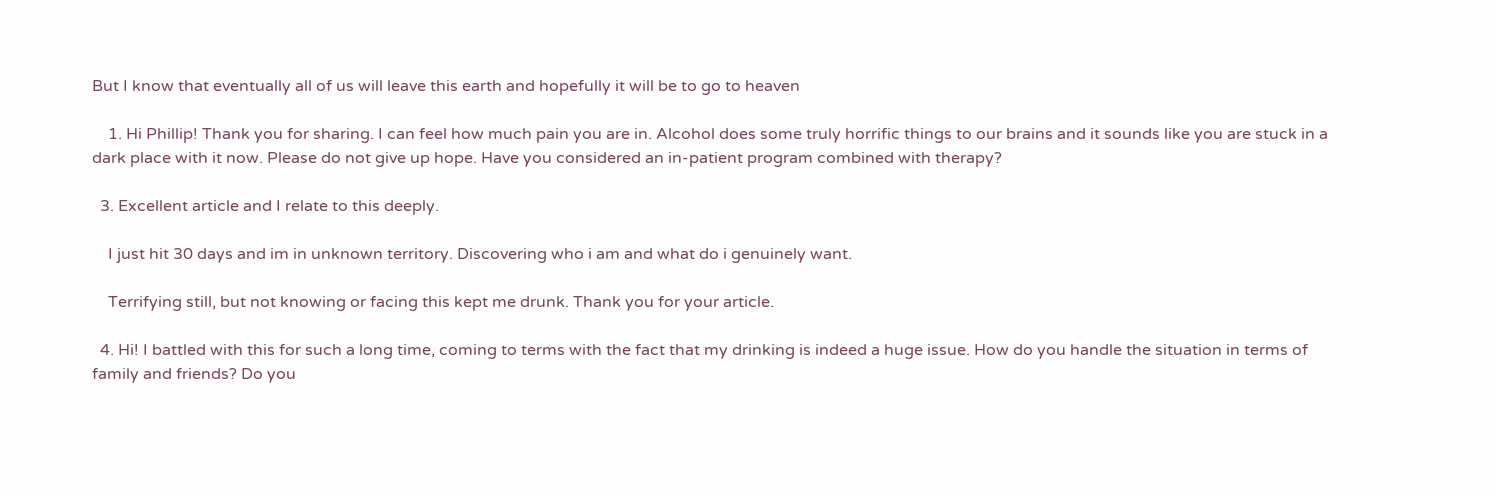But I know that eventually all of us will leave this earth and hopefully it will be to go to heaven

    1. Hi Phillip! Thank you for sharing. I can feel how much pain you are in. Alcohol does some truly horrific things to our brains and it sounds like you are stuck in a dark place with it now. Please do not give up hope. Have you considered an in-patient program combined with therapy?

  3. Excellent article and I relate to this deeply.

    I just hit 30 days and im in unknown territory. Discovering who i am and what do i genuinely want.

    Terrifying still, but not knowing or facing this kept me drunk. Thank you for your article.

  4. Hi! I battled with this for such a long time, coming to terms with the fact that my drinking is indeed a huge issue. How do you handle the situation in terms of family and friends? Do you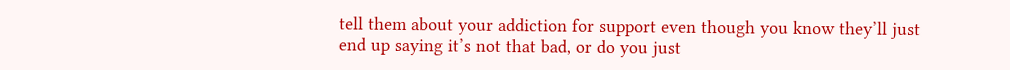tell them about your addiction for support even though you know they’ll just end up saying it’s not that bad, or do you just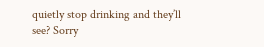quietly stop drinking and they’ll see? Sorry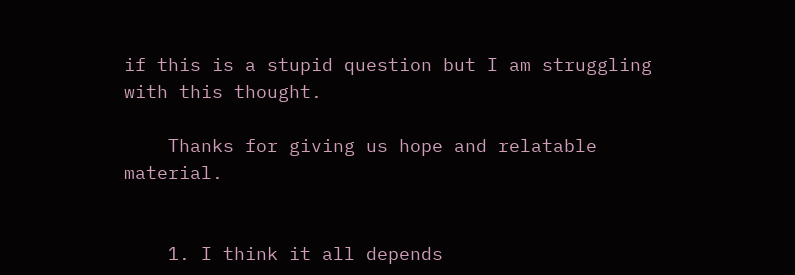if this is a stupid question but I am struggling with this thought.

    Thanks for giving us hope and relatable material.


    1. I think it all depends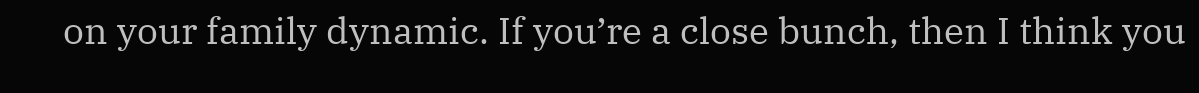on your family dynamic. If you’re a close bunch, then I think you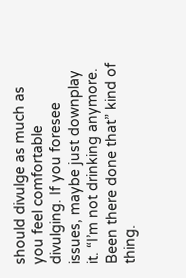should divulge as much as you feel comfortable divulging. If you foresee issues, maybe just downplay it. “I’m not drinking anymore. Been there done that” kind of thing.